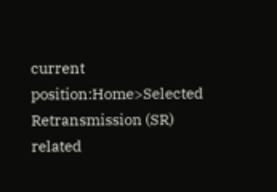current position:Home>Selected Retransmission (SR) related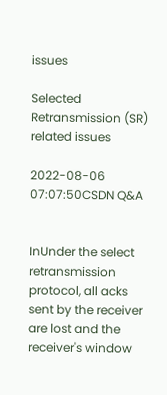issues

Selected Retransmission (SR) related issues

2022-08-06 07:07:50CSDN Q&A


InUnder the select retransmission protocol, all acks sent by the receiver are lost and the receiver's window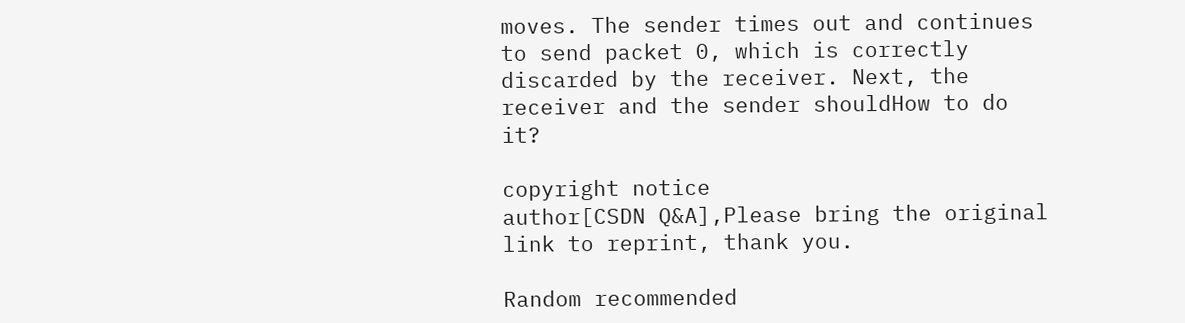moves. The sender times out and continues to send packet 0, which is correctly discarded by the receiver. Next, the receiver and the sender shouldHow to do it?

copyright notice
author[CSDN Q&A],Please bring the original link to reprint, thank you.

Random recommended